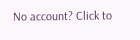No account? Click to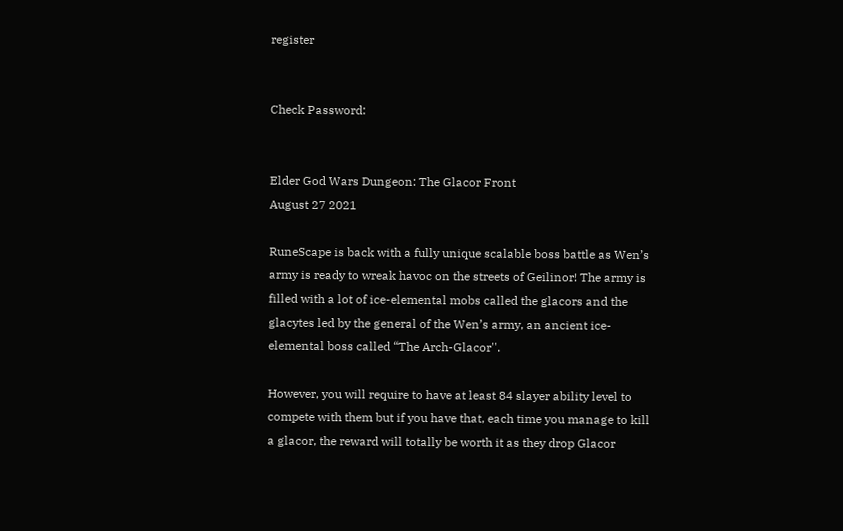register


Check Password:


Elder God Wars Dungeon: The Glacor Front
August 27 2021

RuneScape is back with a fully unique scalable boss battle as Wen’s army is ready to wreak havoc on the streets of Geilinor! The army is filled with a lot of ice-elemental mobs called the glacors and the glacytes led by the general of the Wen’s army, an ancient ice-elemental boss called “The Arch-Glacor''.

However, you will require to have at least 84 slayer ability level to compete with them but if you have that, each time you manage to kill a glacor, the reward will totally be worth it as they drop Glacor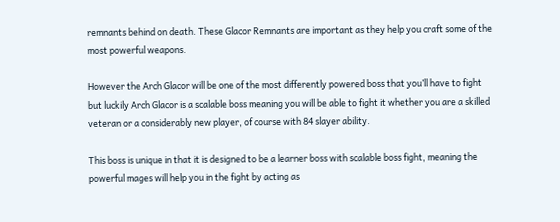remnants behind on death. These Glacor Remnants are important as they help you craft some of the most powerful weapons.

However the Arch Glacor will be one of the most differently powered boss that you’ll have to fight but luckily Arch Glacor is a scalable boss meaning you will be able to fight it whether you are a skilled veteran or a considerably new player, of course with 84 slayer ability.

This boss is unique in that it is designed to be a learner boss with scalable boss fight, meaning the powerful mages will help you in the fight by acting as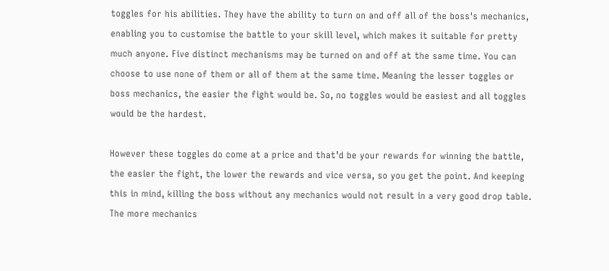toggles for his abilities. They have the ability to turn on and off all of the boss's mechanics, enabling you to customise the battle to your skill level, which makes it suitable for pretty much anyone. Five distinct mechanisms may be turned on and off at the same time. You can choose to use none of them or all of them at the same time. Meaning the lesser toggles or boss mechanics, the easier the fight would be. So, no toggles would be easiest and all toggles would be the hardest.

However these toggles do come at a price and that’d be your rewards for winning the battle, the easier the fight, the lower the rewards and vice versa, so you get the point. And keeping this in mind, killing the boss without any mechanics would not result in a very good drop table. The more mechanics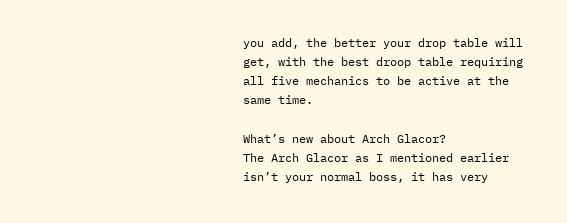you add, the better your drop table will get, with the best droop table requiring all five mechanics to be active at the same time.

What’s new about Arch Glacor?
The Arch Glacor as I mentioned earlier isn’t your normal boss, it has very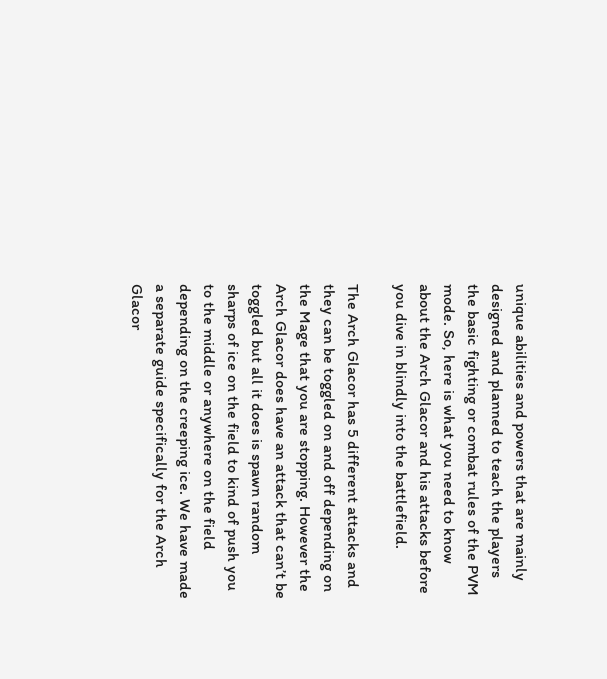unique abilities and powers that are mainly designed and planned to teach the players the basic fighting or combat rules of the PVM mode. So, here is what you need to know about the Arch Glacor and his attacks before you dive in blindly into the battlefield.

The Arch Glacor has 5 different attacks and they can be toggled on and off depending on the Mage that you are stopping. However the Arch Glacor does have an attack that can’t be toggled but all it does is spawn random sharps of ice on the field to kind of push you to the middle or anywhere on the field depending on the creeping ice. We have made a separate guide specifically for the Arch Glacor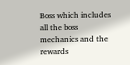Boss which includes all the boss mechanics and the rewards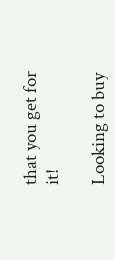that you get for it!

Looking to buy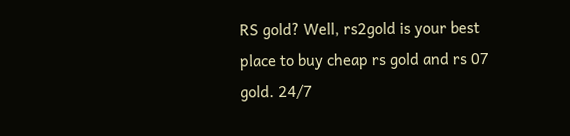RS gold? Well, rs2gold is your best place to buy cheap rs gold and rs 07 gold. 24/7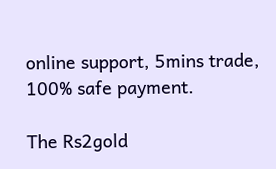online support, 5mins trade, 100% safe payment.

The Rs2gold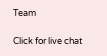Team

Click for live chat